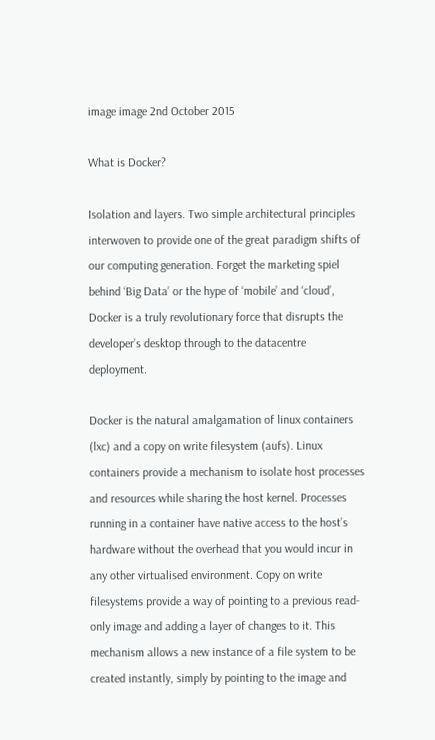image image 2nd October 2015

What is Docker?

Isolation and layers. Two simple architectural principles interwoven to provide one of the great paradigm shifts of our computing generation. Forget the marketing spiel behind ‘Big Data’ or the hype of ‘mobile’ and ‘cloud’, Docker is a truly revolutionary force that disrupts the developer’s desktop through to the datacentre deployment.

Docker is the natural amalgamation of linux containers (lxc) and a copy on write filesystem (aufs). Linux containers provide a mechanism to isolate host processes and resources while sharing the host kernel. Processes running in a container have native access to the host’s hardware without the overhead that you would incur in any other virtualised environment. Copy on write filesystems provide a way of pointing to a previous read-only image and adding a layer of changes to it. This mechanism allows a new instance of a file system to be created instantly, simply by pointing to the image and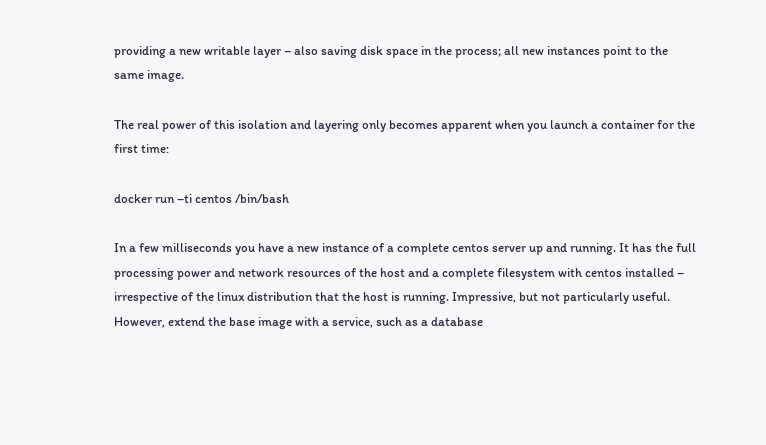providing a new writable layer – also saving disk space in the process; all new instances point to the same image.

The real power of this isolation and layering only becomes apparent when you launch a container for the first time:

docker run –ti centos /bin/bash

In a few milliseconds you have a new instance of a complete centos server up and running. It has the full processing power and network resources of the host and a complete filesystem with centos installed – irrespective of the linux distribution that the host is running. Impressive, but not particularly useful. However, extend the base image with a service, such as a database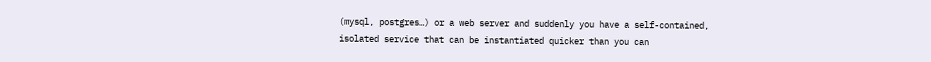(mysql, postgres…) or a web server and suddenly you have a self-contained, isolated service that can be instantiated quicker than you can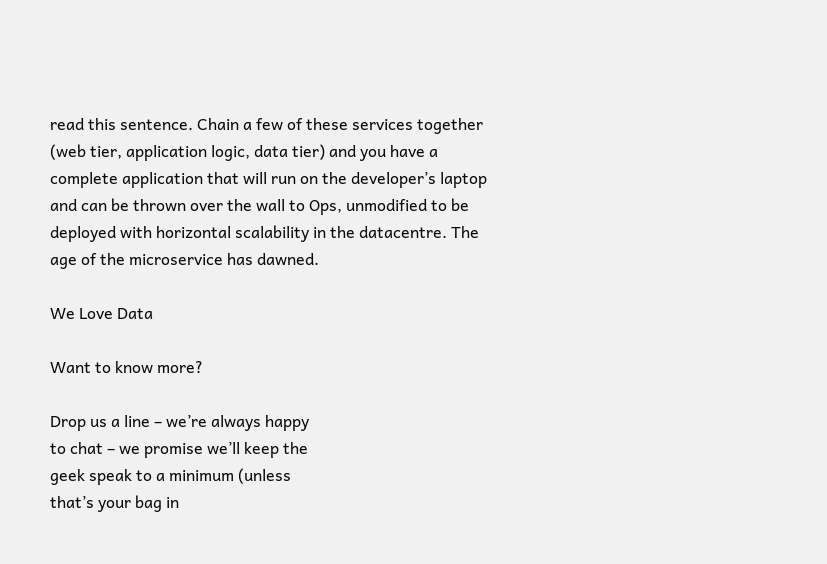read this sentence. Chain a few of these services together (web tier, application logic, data tier) and you have a complete application that will run on the developer’s laptop and can be thrown over the wall to Ops, unmodified to be deployed with horizontal scalability in the datacentre. The age of the microservice has dawned.

We Love Data

Want to know more?

Drop us a line – we’re always happy
to chat – we promise we’ll keep the
geek speak to a minimum (unless
that’s your bag in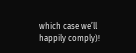which case we’ll
happily comply)!